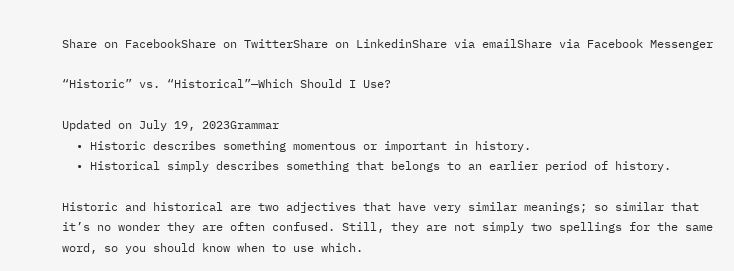Share on FacebookShare on TwitterShare on LinkedinShare via emailShare via Facebook Messenger

“Historic” vs. “Historical”—Which Should I Use?

Updated on July 19, 2023Grammar
  • Historic describes something momentous or important in history.
  • Historical simply describes something that belongs to an earlier period of history.

Historic and historical are two adjectives that have very similar meanings; so similar that it’s no wonder they are often confused. Still, they are not simply two spellings for the same word, so you should know when to use which.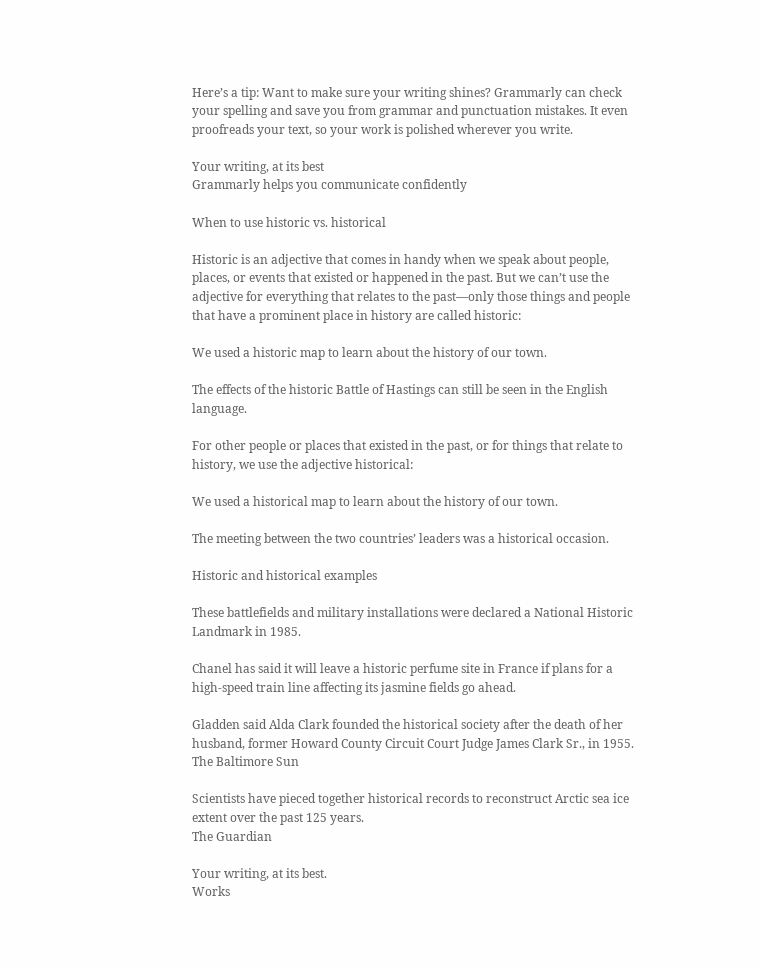Here’s a tip: Want to make sure your writing shines? Grammarly can check your spelling and save you from grammar and punctuation mistakes. It even proofreads your text, so your work is polished wherever you write.

Your writing, at its best
Grammarly helps you communicate confidently

When to use historic vs. historical

Historic is an adjective that comes in handy when we speak about people, places, or events that existed or happened in the past. But we can’t use the adjective for everything that relates to the past—only those things and people that have a prominent place in history are called historic:

We used a historic map to learn about the history of our town.

The effects of the historic Battle of Hastings can still be seen in the English language.

For other people or places that existed in the past, or for things that relate to history, we use the adjective historical:

We used a historical map to learn about the history of our town.

The meeting between the two countries’ leaders was a historical occasion.

Historic and historical examples

These battlefields and military installations were declared a National Historic Landmark in 1985.

Chanel has said it will leave a historic perfume site in France if plans for a high-speed train line affecting its jasmine fields go ahead.

Gladden said Alda Clark founded the historical society after the death of her husband, former Howard County Circuit Court Judge James Clark Sr., in 1955.
The Baltimore Sun

Scientists have pieced together historical records to reconstruct Arctic sea ice extent over the past 125 years.
The Guardian

Your writing, at its best.
Works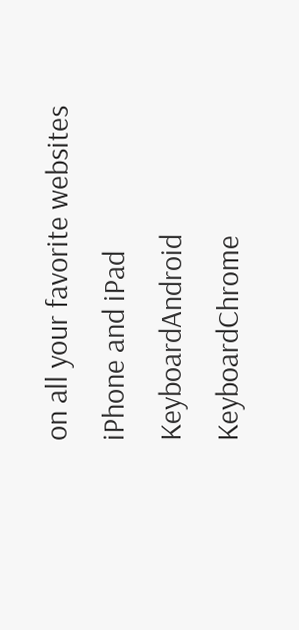on all your favorite websites
iPhone and iPad KeyboardAndroid KeyboardChrome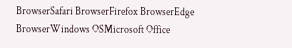BrowserSafari BrowserFirefox BrowserEdge BrowserWindows OSMicrosoft Office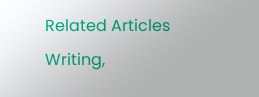Related Articles
Writing,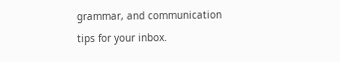grammar, and communication tips for your inbox.